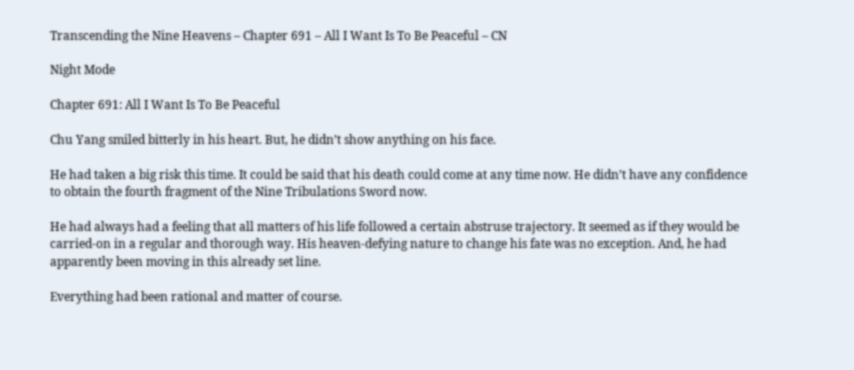Transcending the Nine Heavens – Chapter 691 – All I Want Is To Be Peaceful – CN

Night Mode

Chapter 691: All I Want Is To Be Peaceful

Chu Yang smiled bitterly in his heart. But, he didn’t show anything on his face.

He had taken a big risk this time. It could be said that his death could come at any time now. He didn’t have any confidence to obtain the fourth fragment of the Nine Tribulations Sword now.

He had always had a feeling that all matters of his life followed a certain abstruse trajectory. It seemed as if they would be carried-on in a regular and thorough way. His heaven-defying nature to change his fate was no exception. And, he had apparently been moving in this already set line.

Everything had been rational and matter of course.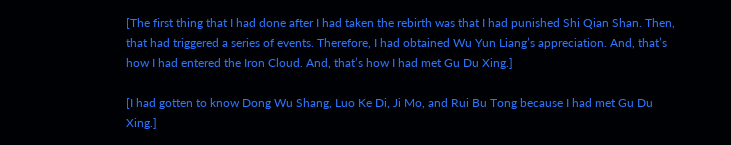[The first thing that I had done after I had taken the rebirth was that I had punished Shi Qian Shan. Then, that had triggered a series of events. Therefore, I had obtained Wu Yun Liang’s appreciation. And, that’s how I had entered the Iron Cloud. And, that’s how I had met Gu Du Xing.]

[I had gotten to know Dong Wu Shang, Luo Ke Di, Ji Mo, and Rui Bu Tong because I had met Gu Du Xing.]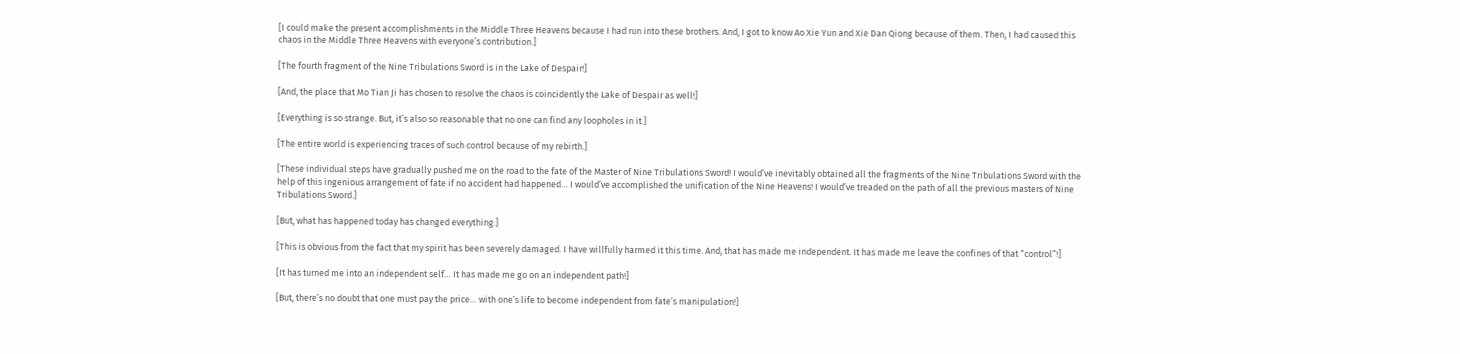[I could make the present accomplishments in the Middle Three Heavens because I had run into these brothers. And, I got to know Ao Xie Yun and Xie Dan Qiong because of them. Then, I had caused this chaos in the Middle Three Heavens with everyone’s contribution.]

[The fourth fragment of the Nine Tribulations Sword is in the Lake of Despair!]

[And, the place that Mo Tian Ji has chosen to resolve the chaos is coincidently the Lake of Despair as well!]

[Everything is so strange. But, it’s also so reasonable that no one can find any loopholes in it.]

[The entire world is experiencing traces of such control because of my rebirth.]

[These individual steps have gradually pushed me on the road to the fate of the Master of Nine Tribulations Sword! I would’ve inevitably obtained all the fragments of the Nine Tribulations Sword with the help of this ingenious arrangement of fate if no accident had happened… I would’ve accomplished the unification of the Nine Heavens! I would’ve treaded on the path of all the previous masters of Nine Tribulations Sword.]

[But, what has happened today has changed everything.]

[This is obvious from the fact that my spirit has been severely damaged. I have willfully harmed it this time. And, that has made me independent. It has made me leave the confines of that “control”!]

[It has turned me into an independent self… It has made me go on an independent path!]

[But, there’s no doubt that one must pay the price… with one’s life to become independent from fate’s manipulation!]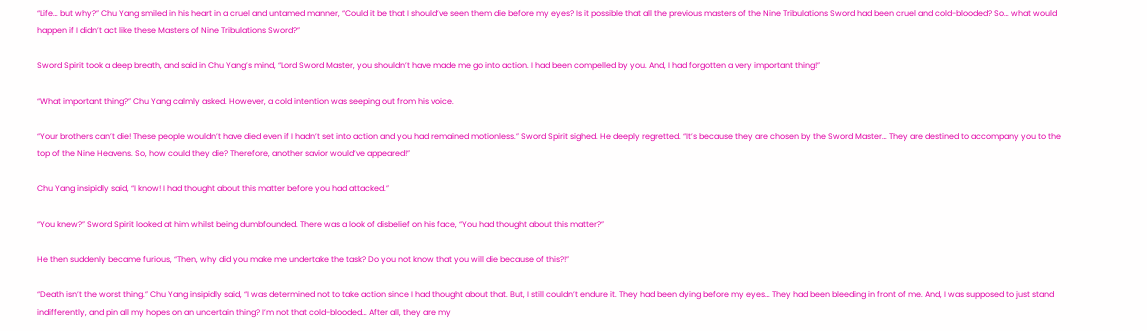“Life… but why?” Chu Yang smiled in his heart in a cruel and untamed manner, “Could it be that I should’ve seen them die before my eyes? Is it possible that all the previous masters of the Nine Tribulations Sword had been cruel and cold-blooded? So… what would happen if I didn’t act like these Masters of Nine Tribulations Sword?”

Sword Spirit took a deep breath, and said in Chu Yang’s mind, “Lord Sword Master, you shouldn’t have made me go into action. I had been compelled by you. And, I had forgotten a very important thing!”

“What important thing?” Chu Yang calmly asked. However, a cold intention was seeping out from his voice.

“Your brothers can’t die! These people wouldn’t have died even if I hadn’t set into action and you had remained motionless.” Sword Spirit sighed. He deeply regretted. “It’s because they are chosen by the Sword Master… They are destined to accompany you to the top of the Nine Heavens. So, how could they die? Therefore, another savior would’ve appeared!”

Chu Yang insipidly said, “I know! I had thought about this matter before you had attacked.”

“You knew?” Sword Spirit looked at him whilst being dumbfounded. There was a look of disbelief on his face, “You had thought about this matter?”

He then suddenly became furious, “Then, why did you make me undertake the task? Do you not know that you will die because of this?!”

“Death isn’t the worst thing.” Chu Yang insipidly said, “I was determined not to take action since I had thought about that. But, I still couldn’t endure it. They had been dying before my eyes… They had been bleeding in front of me. And, I was supposed to just stand indifferently, and pin all my hopes on an uncertain thing? I’m not that cold-blooded… After all, they are my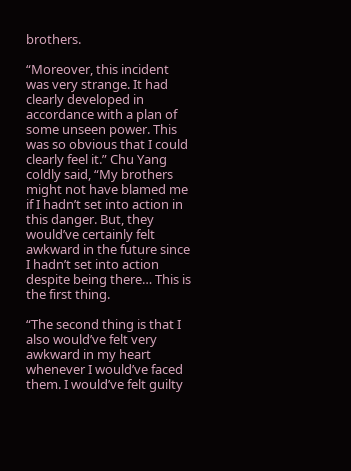brothers.

“Moreover, this incident was very strange. It had clearly developed in accordance with a plan of some unseen power. This was so obvious that I could clearly feel it.” Chu Yang coldly said, “My brothers might not have blamed me if I hadn’t set into action in this danger. But, they would’ve certainly felt awkward in the future since I hadn’t set into action despite being there… This is the first thing.

“The second thing is that I also would’ve felt very awkward in my heart whenever I would’ve faced them. I would’ve felt guilty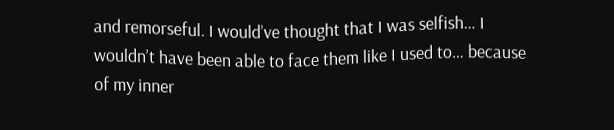and remorseful. I would’ve thought that I was selfish… I wouldn’t have been able to face them like I used to… because of my inner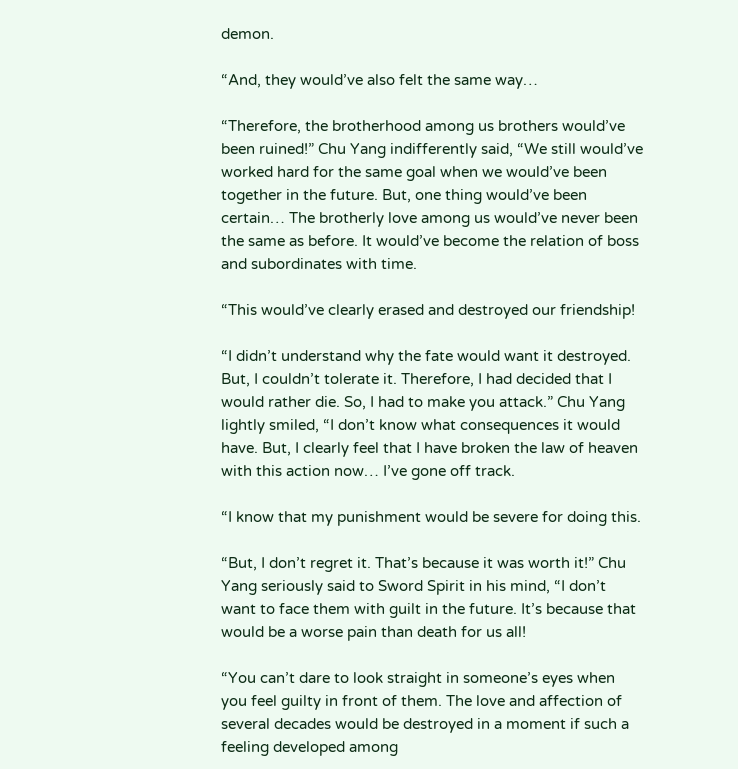demon.

“And, they would’ve also felt the same way…

“Therefore, the brotherhood among us brothers would’ve been ruined!” Chu Yang indifferently said, “We still would’ve worked hard for the same goal when we would’ve been together in the future. But, one thing would’ve been certain… The brotherly love among us would’ve never been the same as before. It would’ve become the relation of boss and subordinates with time.

“This would’ve clearly erased and destroyed our friendship!

“I didn’t understand why the fate would want it destroyed. But, I couldn’t tolerate it. Therefore, I had decided that I would rather die. So, I had to make you attack.” Chu Yang lightly smiled, “I don’t know what consequences it would have. But, I clearly feel that I have broken the law of heaven with this action now… I’ve gone off track.

“I know that my punishment would be severe for doing this.

“But, I don’t regret it. That’s because it was worth it!” Chu Yang seriously said to Sword Spirit in his mind, “I don’t want to face them with guilt in the future. It’s because that would be a worse pain than death for us all!

“You can’t dare to look straight in someone’s eyes when you feel guilty in front of them. The love and affection of several decades would be destroyed in a moment if such a feeling developed among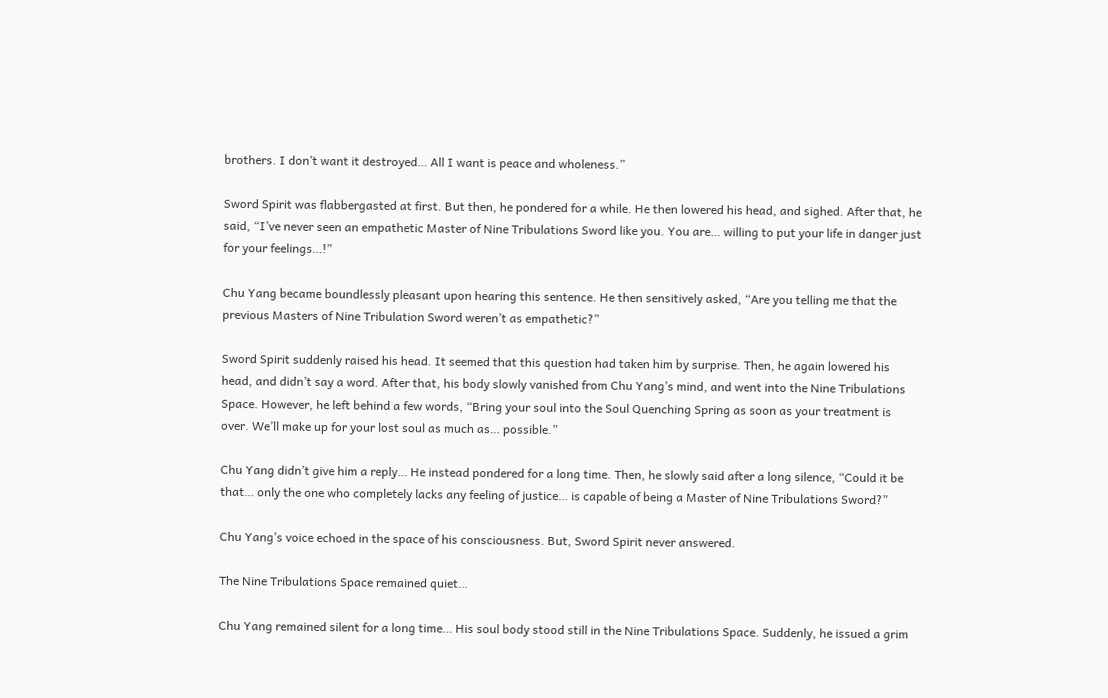brothers. I don’t want it destroyed… All I want is peace and wholeness.”

Sword Spirit was flabbergasted at first. But then, he pondered for a while. He then lowered his head, and sighed. After that, he said, “I’ve never seen an empathetic Master of Nine Tribulations Sword like you. You are… willing to put your life in danger just for your feelings…!”

Chu Yang became boundlessly pleasant upon hearing this sentence. He then sensitively asked, “Are you telling me that the previous Masters of Nine Tribulation Sword weren’t as empathetic?”

Sword Spirit suddenly raised his head. It seemed that this question had taken him by surprise. Then, he again lowered his head, and didn’t say a word. After that, his body slowly vanished from Chu Yang’s mind, and went into the Nine Tribulations Space. However, he left behind a few words, “Bring your soul into the Soul Quenching Spring as soon as your treatment is over. We’ll make up for your lost soul as much as… possible.”

Chu Yang didn’t give him a reply… He instead pondered for a long time. Then, he slowly said after a long silence, “Could it be that… only the one who completely lacks any feeling of justice… is capable of being a Master of Nine Tribulations Sword?”

Chu Yang’s voice echoed in the space of his consciousness. But, Sword Spirit never answered.

The Nine Tribulations Space remained quiet…

Chu Yang remained silent for a long time… His soul body stood still in the Nine Tribulations Space. Suddenly, he issued a grim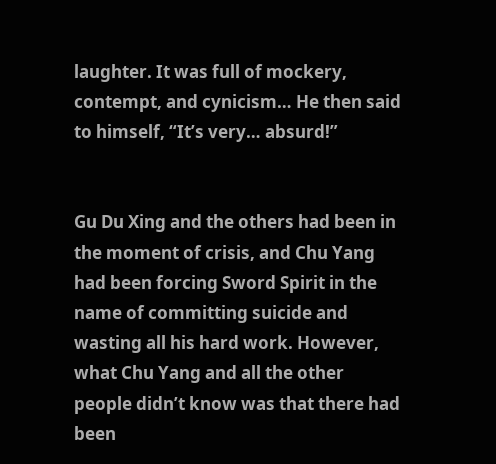laughter. It was full of mockery, contempt, and cynicism… He then said to himself, “It’s very… absurd!”


Gu Du Xing and the others had been in the moment of crisis, and Chu Yang had been forcing Sword Spirit in the name of committing suicide and wasting all his hard work. However, what Chu Yang and all the other people didn’t know was that there had been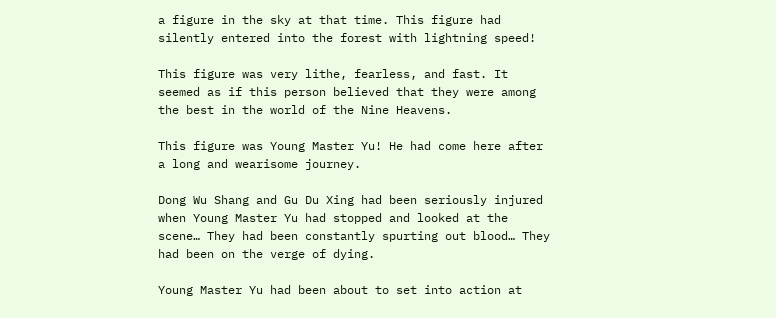a figure in the sky at that time. This figure had silently entered into the forest with lightning speed!

This figure was very lithe, fearless, and fast. It seemed as if this person believed that they were among the best in the world of the Nine Heavens.

This figure was Young Master Yu! He had come here after a long and wearisome journey.

Dong Wu Shang and Gu Du Xing had been seriously injured when Young Master Yu had stopped and looked at the scene… They had been constantly spurting out blood… They had been on the verge of dying.

Young Master Yu had been about to set into action at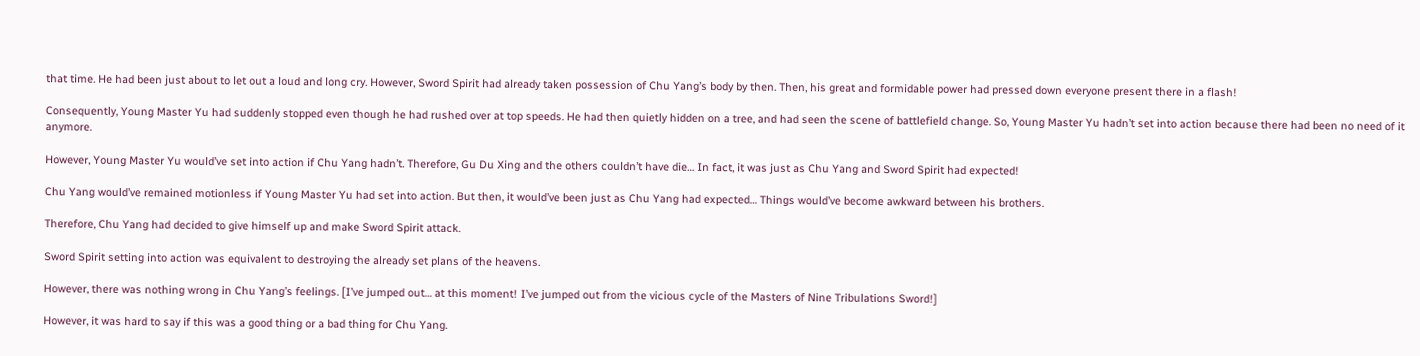that time. He had been just about to let out a loud and long cry. However, Sword Spirit had already taken possession of Chu Yang’s body by then. Then, his great and formidable power had pressed down everyone present there in a flash!

Consequently, Young Master Yu had suddenly stopped even though he had rushed over at top speeds. He had then quietly hidden on a tree, and had seen the scene of battlefield change. So, Young Master Yu hadn’t set into action because there had been no need of it anymore.

However, Young Master Yu would’ve set into action if Chu Yang hadn’t. Therefore, Gu Du Xing and the others couldn’t have die… In fact, it was just as Chu Yang and Sword Spirit had expected!

Chu Yang would’ve remained motionless if Young Master Yu had set into action. But then, it would’ve been just as Chu Yang had expected… Things would’ve become awkward between his brothers.

Therefore, Chu Yang had decided to give himself up and make Sword Spirit attack.

Sword Spirit setting into action was equivalent to destroying the already set plans of the heavens.

However, there was nothing wrong in Chu Yang’s feelings. [I’ve jumped out… at this moment! I’ve jumped out from the vicious cycle of the Masters of Nine Tribulations Sword!]

However, it was hard to say if this was a good thing or a bad thing for Chu Yang.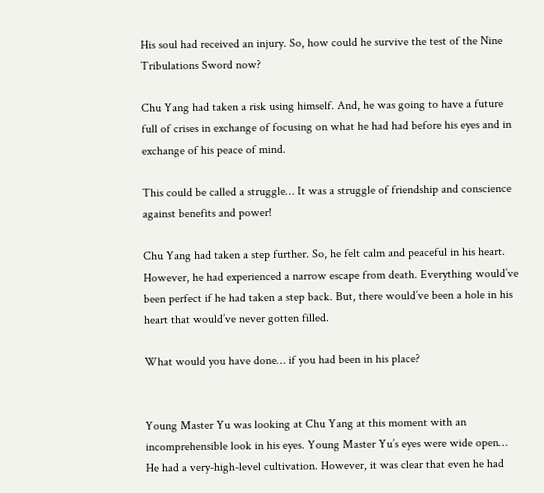His soul had received an injury. So, how could he survive the test of the Nine Tribulations Sword now?

Chu Yang had taken a risk using himself. And, he was going to have a future full of crises in exchange of focusing on what he had had before his eyes and in exchange of his peace of mind.

This could be called a struggle… It was a struggle of friendship and conscience against benefits and power!

Chu Yang had taken a step further. So, he felt calm and peaceful in his heart. However, he had experienced a narrow escape from death. Everything would’ve been perfect if he had taken a step back. But, there would’ve been a hole in his heart that would’ve never gotten filled.

What would you have done… if you had been in his place?


Young Master Yu was looking at Chu Yang at this moment with an incomprehensible look in his eyes. Young Master Yu’s eyes were wide open… He had a very-high-level cultivation. However, it was clear that even he had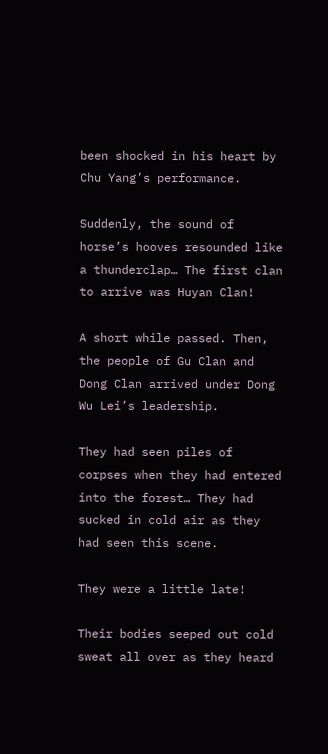been shocked in his heart by Chu Yang’s performance.

Suddenly, the sound of horse’s hooves resounded like a thunderclap… The first clan to arrive was Huyan Clan!

A short while passed. Then, the people of Gu Clan and Dong Clan arrived under Dong Wu Lei’s leadership.

They had seen piles of corpses when they had entered into the forest… They had sucked in cold air as they had seen this scene.

They were a little late!

Their bodies seeped out cold sweat all over as they heard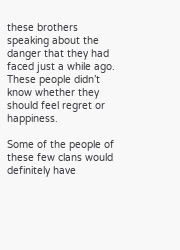these brothers speaking about the danger that they had faced just a while ago. These people didn’t know whether they should feel regret or happiness.

Some of the people of these few clans would definitely have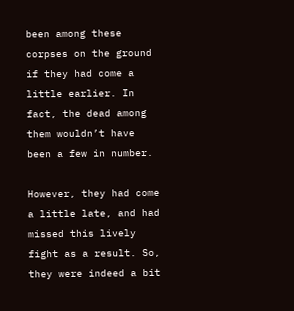been among these corpses on the ground if they had come a little earlier. In fact, the dead among them wouldn’t have been a few in number.

However, they had come a little late, and had missed this lively fight as a result. So, they were indeed a bit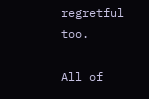regretful too.

All of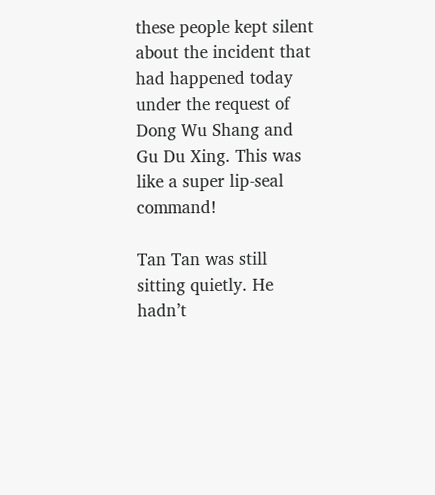these people kept silent about the incident that had happened today under the request of Dong Wu Shang and Gu Du Xing. This was like a super lip-seal command!

Tan Tan was still sitting quietly. He hadn’t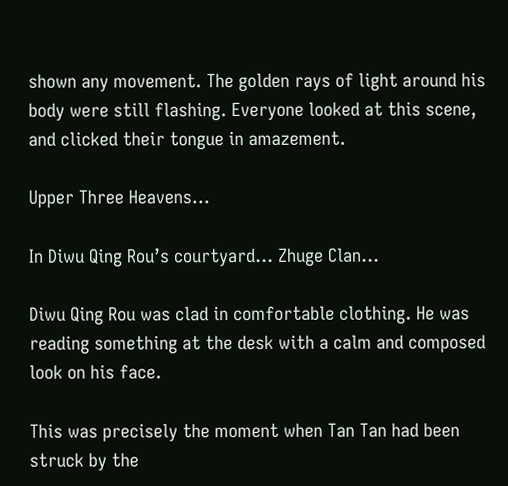shown any movement. The golden rays of light around his body were still flashing. Everyone looked at this scene, and clicked their tongue in amazement.

Upper Three Heavens…

In Diwu Qing Rou’s courtyard… Zhuge Clan…

Diwu Qing Rou was clad in comfortable clothing. He was reading something at the desk with a calm and composed look on his face.

This was precisely the moment when Tan Tan had been struck by the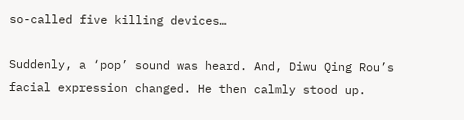so-called five killing devices…

Suddenly, a ‘pop’ sound was heard. And, Diwu Qing Rou’s facial expression changed. He then calmly stood up.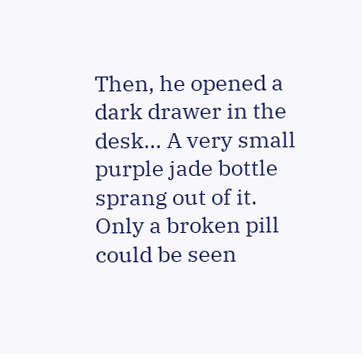Then, he opened a dark drawer in the desk… A very small purple jade bottle sprang out of it. Only a broken pill could be seen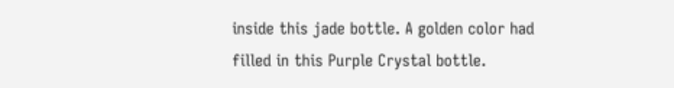inside this jade bottle. A golden color had filled in this Purple Crystal bottle.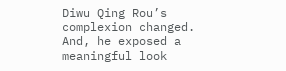Diwu Qing Rou’s complexion changed. And, he exposed a meaningful look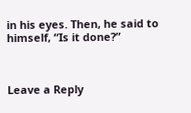in his eyes. Then, he said to himself, “Is it done?”



Leave a Reply